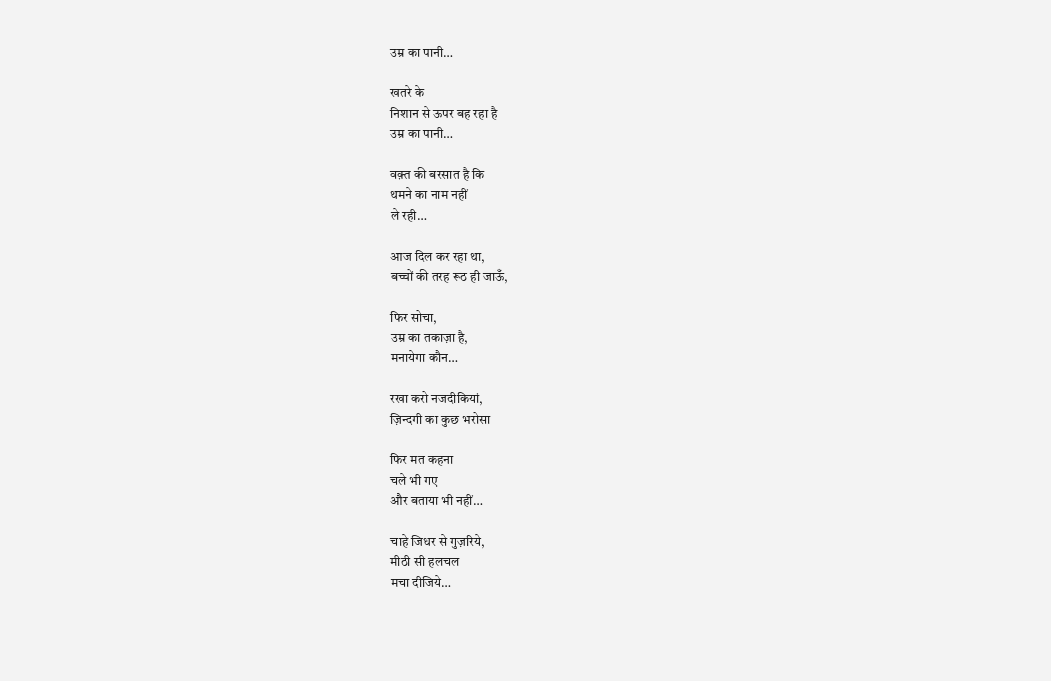उम्र का पानी…

खतरे के
निशान से ऊपर बह रहा है
उम्र का पानी…

वक़्त की बरसात है कि
थमने का नाम नहीं
ले रही…

आज दिल कर रहा था,
बच्चों की तरह रूठ ही जाऊँ,

फिर सोचा,
उम्र का तकाज़ा है,
मनायेगा कौन…

रखा करो नजदीकियां,
ज़िन्दगी का कुछ भरोसा

फिर मत कहना
चले भी गए
और बताया भी नहीं…

चाहे जिधर से गुज़रिये,
मीठी सी हलचल
मचा दीजिये…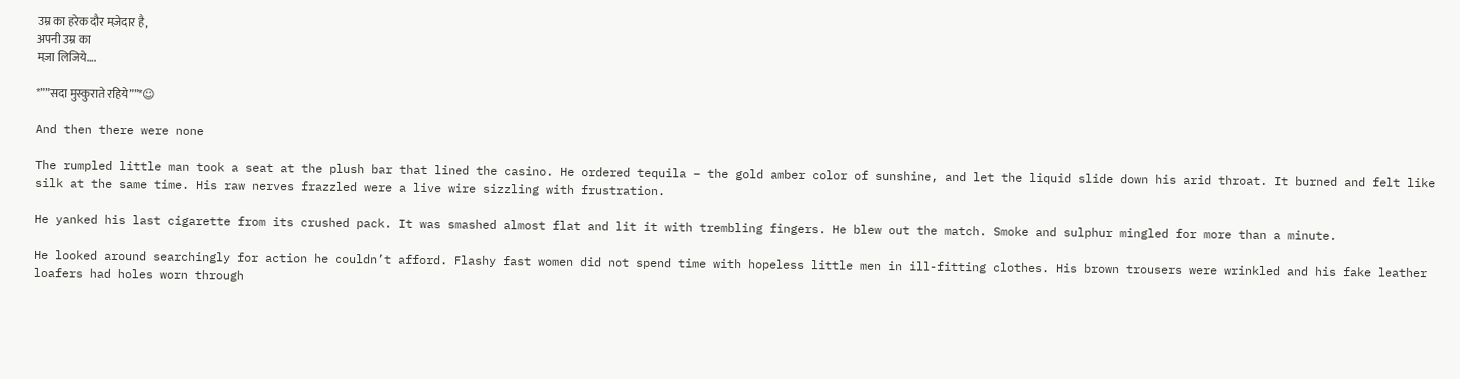उम्र का हरेक दौर मज़ेदार है,
अपनी उम्र का
मज़ा लिजिये….

*””सदा मुस्कुराते रहिये””*☺

And then there were none

The rumpled little man took a seat at the plush bar that lined the casino. He ordered tequila – the gold amber color of sunshine, and let the liquid slide down his arid throat. It burned and felt like silk at the same time. His raw nerves frazzled were a live wire sizzling with frustration.

He yanked his last cigarette from its crushed pack. It was smashed almost flat and lit it with trembling fingers. He blew out the match. Smoke and sulphur mingled for more than a minute.

He looked around searchingly for action he couldn’t afford. Flashy fast women did not spend time with hopeless little men in ill-fitting clothes. His brown trousers were wrinkled and his fake leather loafers had holes worn through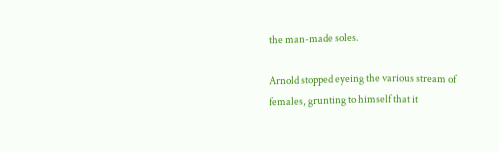the man-made soles.

Arnold stopped eyeing the various stream of females, grunting to himself that it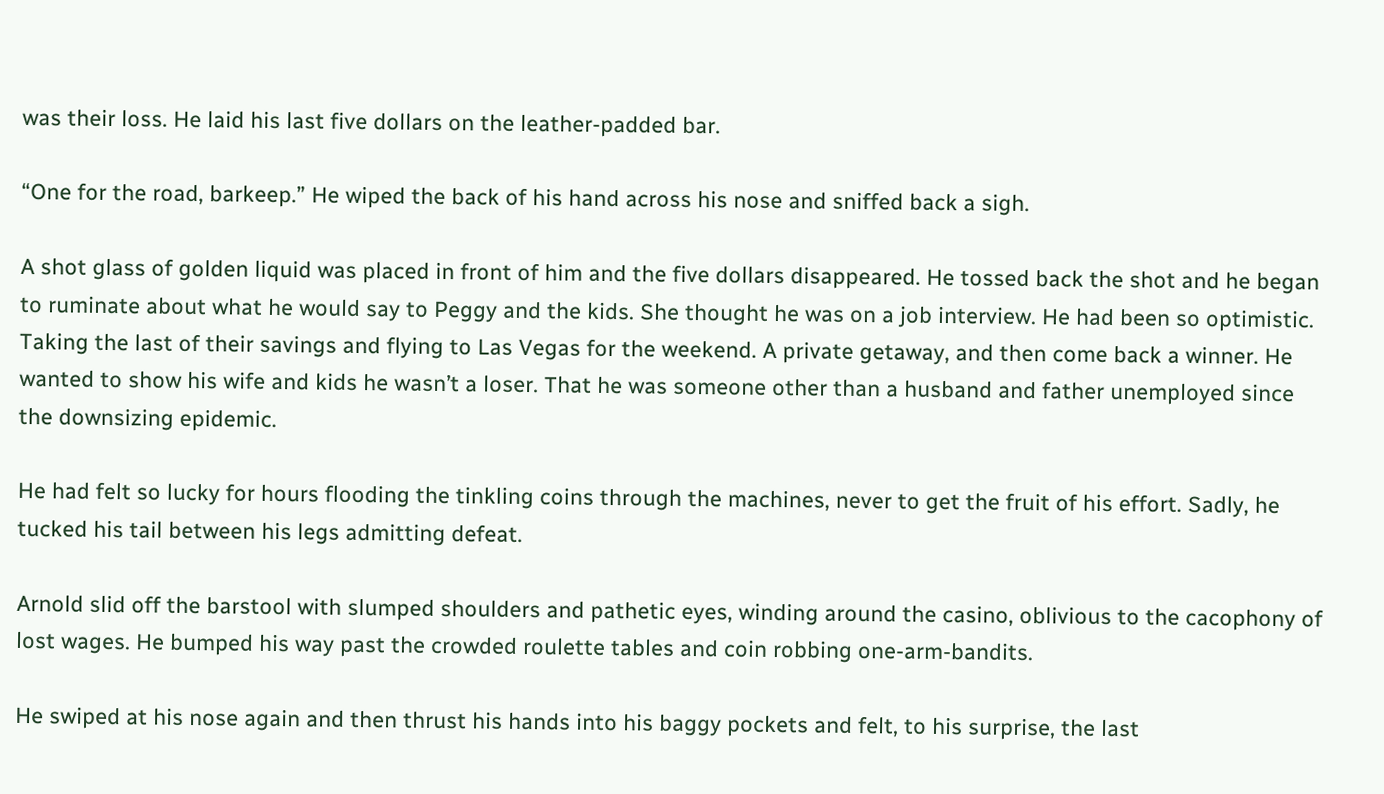was their loss. He laid his last five dollars on the leather-padded bar.

“One for the road, barkeep.” He wiped the back of his hand across his nose and sniffed back a sigh.

A shot glass of golden liquid was placed in front of him and the five dollars disappeared. He tossed back the shot and he began to ruminate about what he would say to Peggy and the kids. She thought he was on a job interview. He had been so optimistic. Taking the last of their savings and flying to Las Vegas for the weekend. A private getaway, and then come back a winner. He wanted to show his wife and kids he wasn’t a loser. That he was someone other than a husband and father unemployed since the downsizing epidemic.

He had felt so lucky for hours flooding the tinkling coins through the machines, never to get the fruit of his effort. Sadly, he tucked his tail between his legs admitting defeat.

Arnold slid off the barstool with slumped shoulders and pathetic eyes, winding around the casino, oblivious to the cacophony of lost wages. He bumped his way past the crowded roulette tables and coin robbing one-arm-bandits.

He swiped at his nose again and then thrust his hands into his baggy pockets and felt, to his surprise, the last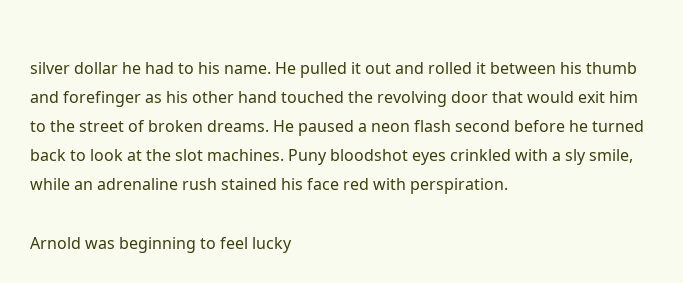silver dollar he had to his name. He pulled it out and rolled it between his thumb and forefinger as his other hand touched the revolving door that would exit him to the street of broken dreams. He paused a neon flash second before he turned back to look at the slot machines. Puny bloodshot eyes crinkled with a sly smile, while an adrenaline rush stained his face red with perspiration.

Arnold was beginning to feel lucky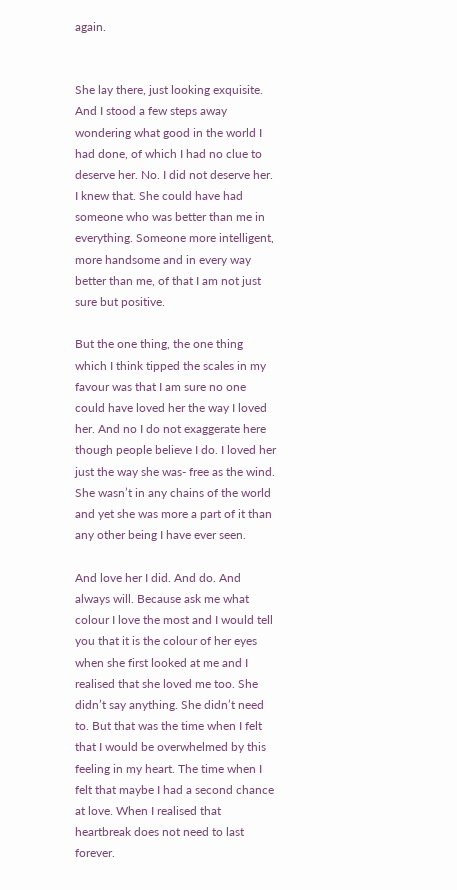again.


She lay there, just looking exquisite. And I stood a few steps away wondering what good in the world I had done, of which I had no clue to deserve her. No. I did not deserve her. I knew that. She could have had someone who was better than me in everything. Someone more intelligent, more handsome and in every way better than me, of that I am not just sure but positive.

But the one thing, the one thing which I think tipped the scales in my favour was that I am sure no one could have loved her the way I loved her. And no I do not exaggerate here though people believe I do. I loved her just the way she was- free as the wind. She wasn’t in any chains of the world and yet she was more a part of it than any other being I have ever seen.

And love her I did. And do. And always will. Because ask me what colour I love the most and I would tell you that it is the colour of her eyes when she first looked at me and I realised that she loved me too. She didn’t say anything. She didn’t need to. But that was the time when I felt that I would be overwhelmed by this feeling in my heart. The time when I felt that maybe I had a second chance at love. When I realised that heartbreak does not need to last forever.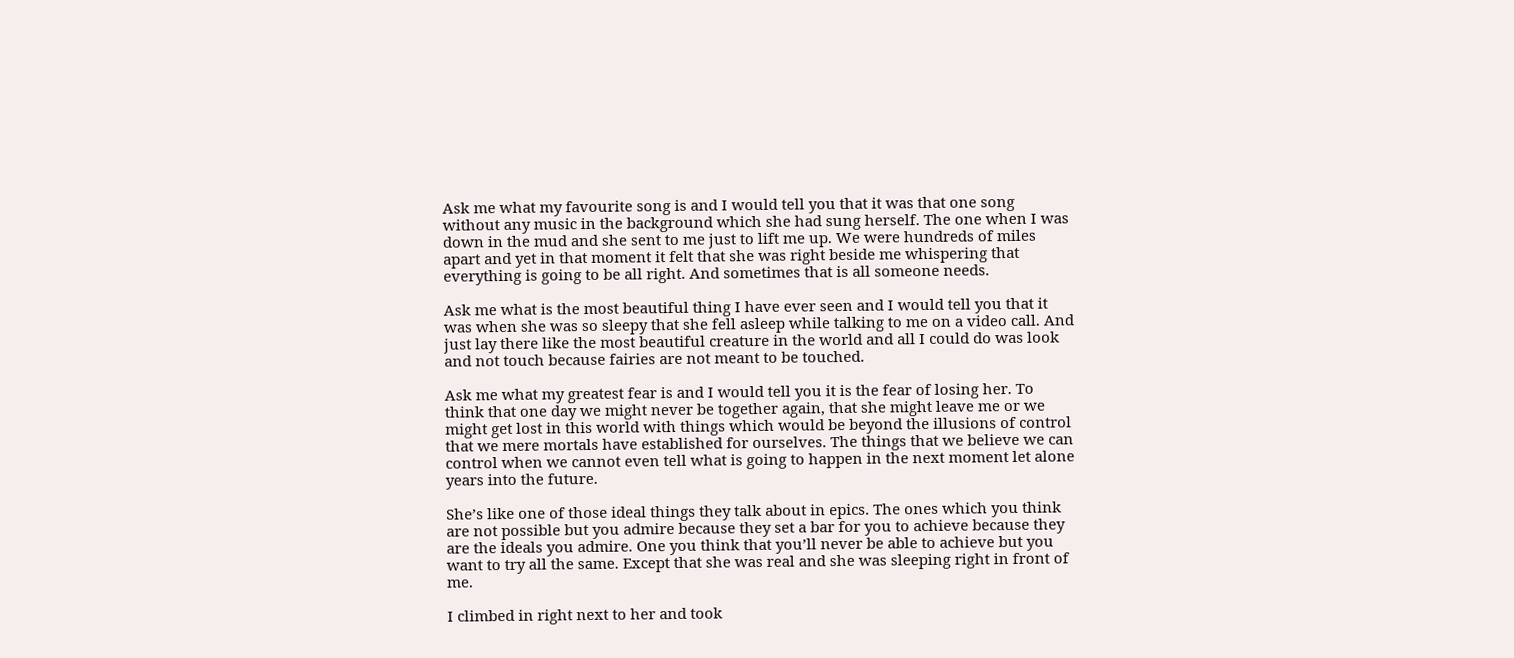Ask me what my favourite song is and I would tell you that it was that one song without any music in the background which she had sung herself. The one when I was down in the mud and she sent to me just to lift me up. We were hundreds of miles apart and yet in that moment it felt that she was right beside me whispering that everything is going to be all right. And sometimes that is all someone needs.

Ask me what is the most beautiful thing I have ever seen and I would tell you that it was when she was so sleepy that she fell asleep while talking to me on a video call. And just lay there like the most beautiful creature in the world and all I could do was look and not touch because fairies are not meant to be touched.

Ask me what my greatest fear is and I would tell you it is the fear of losing her. To think that one day we might never be together again, that she might leave me or we might get lost in this world with things which would be beyond the illusions of control that we mere mortals have established for ourselves. The things that we believe we can control when we cannot even tell what is going to happen in the next moment let alone years into the future.

She’s like one of those ideal things they talk about in epics. The ones which you think are not possible but you admire because they set a bar for you to achieve because they are the ideals you admire. One you think that you’ll never be able to achieve but you want to try all the same. Except that she was real and she was sleeping right in front of me.

I climbed in right next to her and took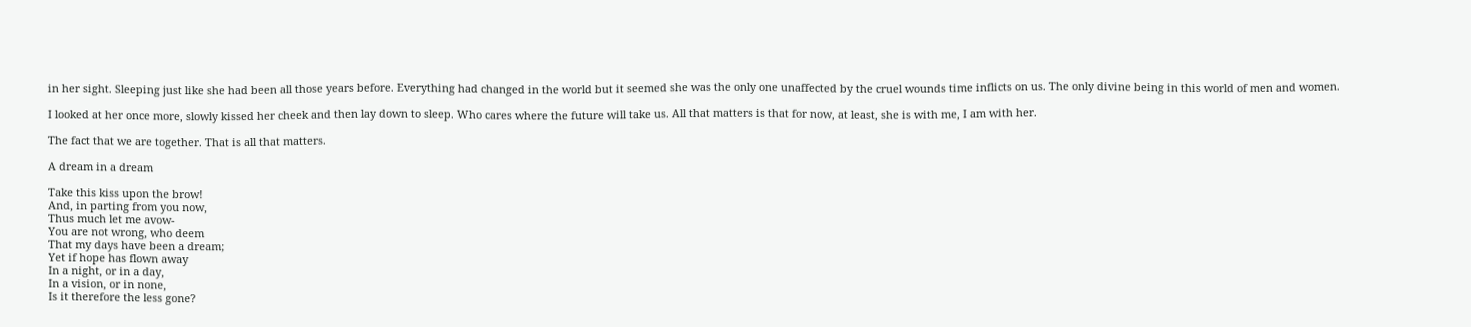in her sight. Sleeping just like she had been all those years before. Everything had changed in the world but it seemed she was the only one unaffected by the cruel wounds time inflicts on us. The only divine being in this world of men and women.

I looked at her once more, slowly kissed her cheek and then lay down to sleep. Who cares where the future will take us. All that matters is that for now, at least, she is with me, I am with her.

The fact that we are together. That is all that matters.

A dream in a dream

Take this kiss upon the brow!
And, in parting from you now,
Thus much let me avow-
You are not wrong, who deem
That my days have been a dream;
Yet if hope has flown away
In a night, or in a day,
In a vision, or in none,
Is it therefore the less gone?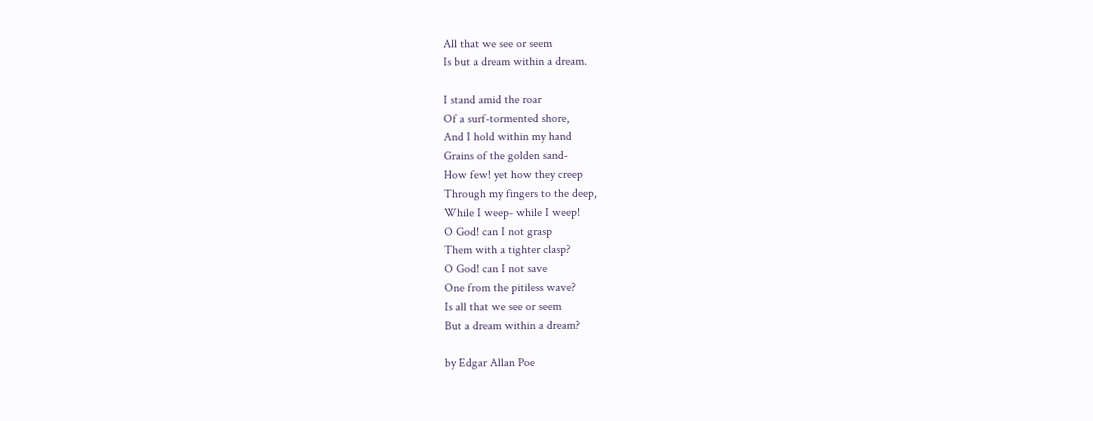All that we see or seem
Is but a dream within a dream.

I stand amid the roar
Of a surf-tormented shore,
And I hold within my hand
Grains of the golden sand-
How few! yet how they creep
Through my fingers to the deep,
While I weep- while I weep!
O God! can I not grasp
Them with a tighter clasp?
O God! can I not save
One from the pitiless wave?
Is all that we see or seem
But a dream within a dream?

by Edgar Allan Poe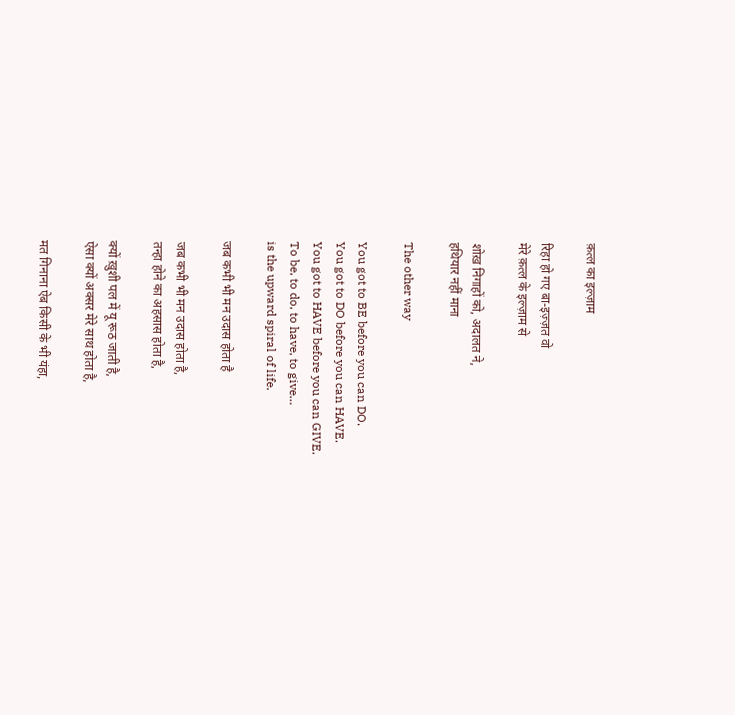क़त्ल का इल्ज़ाम

रिहा हो गए बा-इज़्ज़त वो
मेरे क़त्ल के इल्ज़ाम से

शोख़ निगाहों को, अदालत ने,
हथियार नहीं माना

The other way

You got to BE before you can DO.
You got to DO before you can HAVE.
You got to HAVE before you can GIVE.
To be, to do, to have, to give…
is the upward spiral of life.

जब कभी भी मन उदास होता है

जब कभी भी मन उदास होता है,
तन्हा होने का अहसास होता है,

क्यों ख़ुशी पल में यू रूठ जाती है,
ऐसा क्यों अक्सर मेरे साथ होता है,

मत गिनाना ऐब किसी के भी यंहा,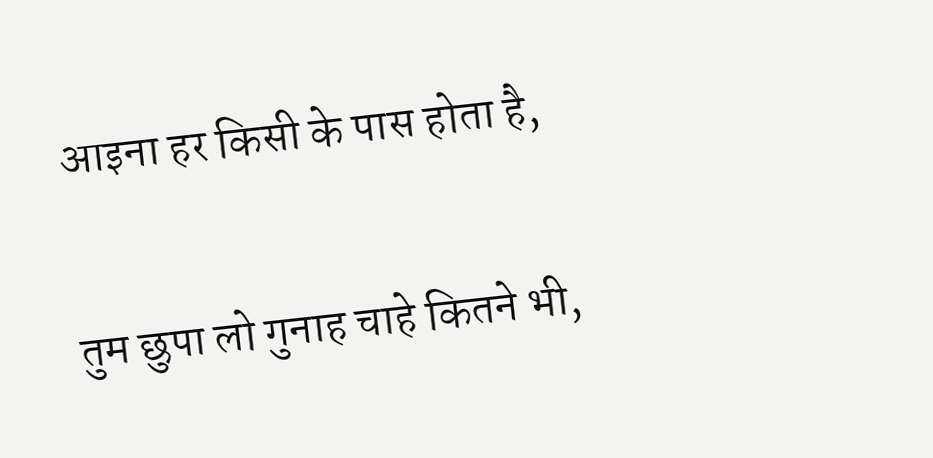आइना हर किसी के पास होता है,

तुम छुपा लो गुनाह चाहे कितने भी,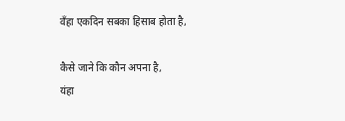वँहा एकदिन सबका हिसाब होता है,

कैसे जाने कि कौन अपना है,
यंहा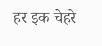हर इक चेहरे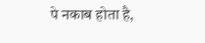पे नकाब होता है,